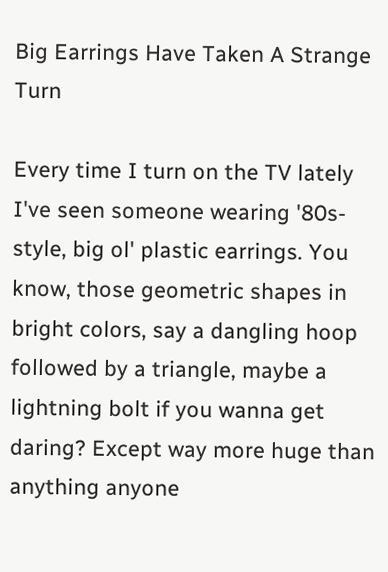Big Earrings Have Taken A Strange Turn

Every time I turn on the TV lately I've seen someone wearing '80s-style, big ol' plastic earrings. You know, those geometric shapes in bright colors, say a dangling hoop followed by a triangle, maybe a lightning bolt if you wanna get daring? Except way more huge than anything anyone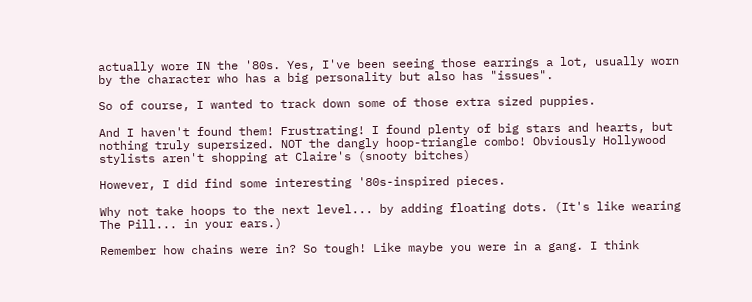actually wore IN the '80s. Yes, I've been seeing those earrings a lot, usually worn by the character who has a big personality but also has "issues".

So of course, I wanted to track down some of those extra sized puppies.

And I haven't found them! Frustrating! I found plenty of big stars and hearts, but nothing truly supersized. NOT the dangly hoop-triangle combo! Obviously Hollywood stylists aren't shopping at Claire's (snooty bitches)

However, I did find some interesting '80s-inspired pieces.

Why not take hoops to the next level... by adding floating dots. (It's like wearing The Pill... in your ears.)

Remember how chains were in? So tough! Like maybe you were in a gang. I think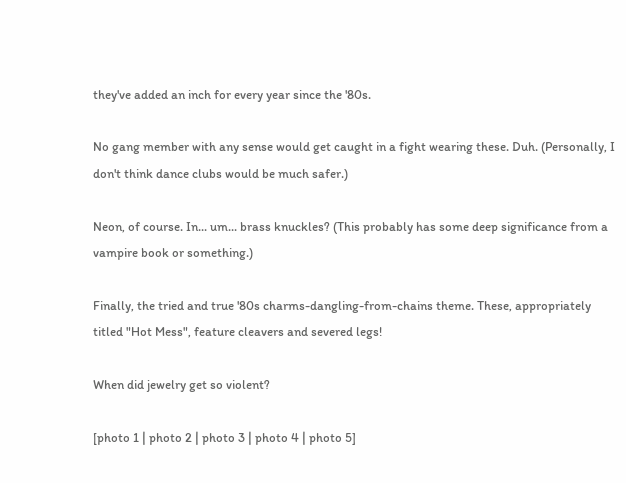they've added an inch for every year since the '80s.

No gang member with any sense would get caught in a fight wearing these. Duh. (Personally, I don't think dance clubs would be much safer.)

Neon, of course. In... um... brass knuckles? (This probably has some deep significance from a vampire book or something.)

Finally, the tried and true '80s charms-dangling-from-chains theme. These, appropriately titled "Hot Mess", feature cleavers and severed legs!

When did jewelry get so violent?

[photo 1 | photo 2 | photo 3 | photo 4 | photo 5]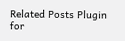Related Posts Plugin for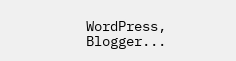WordPress, Blogger...